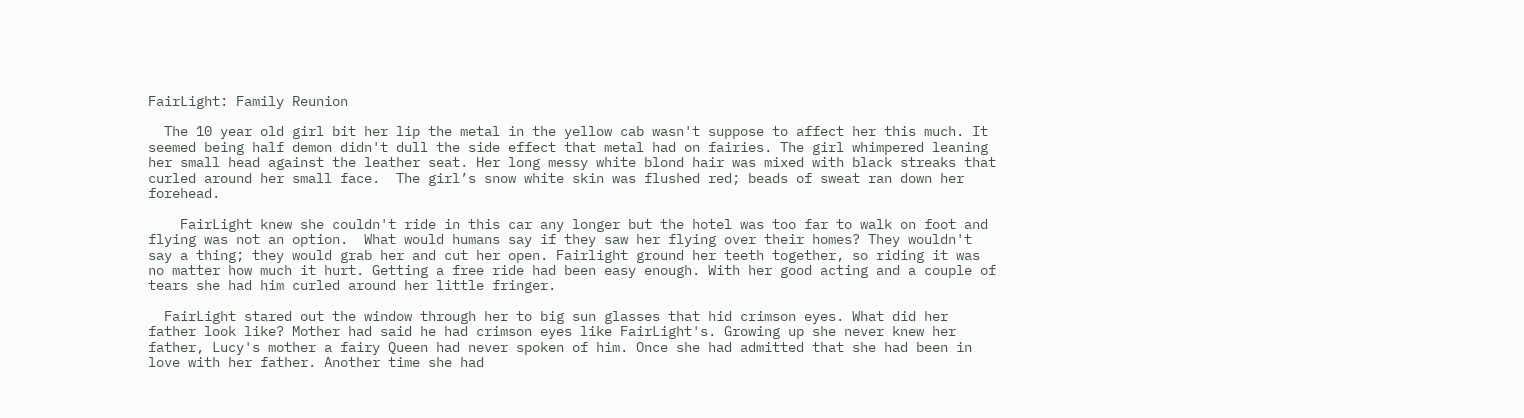FairLight: Family Reunion

  The 10 year old girl bit her lip the metal in the yellow cab wasn't suppose to affect her this much. It seemed being half demon didn't dull the side effect that metal had on fairies. The girl whimpered leaning her small head against the leather seat. Her long messy white blond hair was mixed with black streaks that curled around her small face.  The girl’s snow white skin was flushed red; beads of sweat ran down her forehead.

    FairLight knew she couldn't ride in this car any longer but the hotel was too far to walk on foot and flying was not an option.  What would humans say if they saw her flying over their homes? They wouldn't say a thing; they would grab her and cut her open. Fairlight ground her teeth together, so riding it was no matter how much it hurt. Getting a free ride had been easy enough. With her good acting and a couple of tears she had him curled around her little fringer.

  FairLight stared out the window through her to big sun glasses that hid crimson eyes. What did her father look like? Mother had said he had crimson eyes like FairLight's. Growing up she never knew her father, Lucy's mother a fairy Queen had never spoken of him. Once she had admitted that she had been in love with her father. Another time she had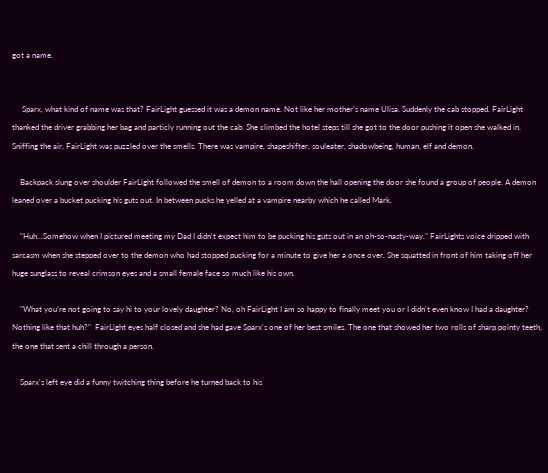got a name.


     Sparx, what kind of name was that? FairLight guessed it was a demon name. Not like her mother’s name Ulisa. Suddenly the cab stopped. FairLight thanked the driver grabbing her bag and particly running out the cab. She climbed the hotel steps till she got to the door pushing it open she walked in. Sniffing the air, FairLight was puzzled over the smells. There was vampire, shapeshifter, souleater, shadowbeing, human, elf and demon.

    Backpack slung over shoulder FairLight followed the smell of demon to a room down the hall opening the door she found a group of people. A demon leaned over a bucket pucking his guts out. In between pucks he yelled at a vampire nearby which he called Mark.

    "Huh...Somehow when I pictured meeting my Dad I didn't expect him to be pucking his guts out in an oh-so-nasty-way." FairLights voice dripped with sarcasm when she stepped over to the demon who had stopped pucking for a minute to give her a once over. She squatted in front of him taking off her huge sunglass to reveal crimson eyes and a small female face so much like his own.

    "What you’re not going to say hi to your lovely daughter? No, oh FairLight I am so happy to finally meet you or I didn't even know I had a daughter? Nothing like that huh?"  FairLight eyes half closed and she had gave Sparx's one of her best smiles. The one that showed her two rolls of sharp pointy teeth, the one that sent a chill through a person.

    Sparx's left eye did a funny twitching thing before he turned back to his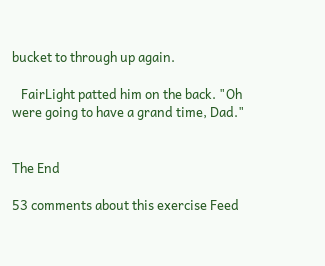bucket to through up again.

   FairLight patted him on the back. "Oh were going to have a grand time, Dad."


The End

53 comments about this exercise Feed